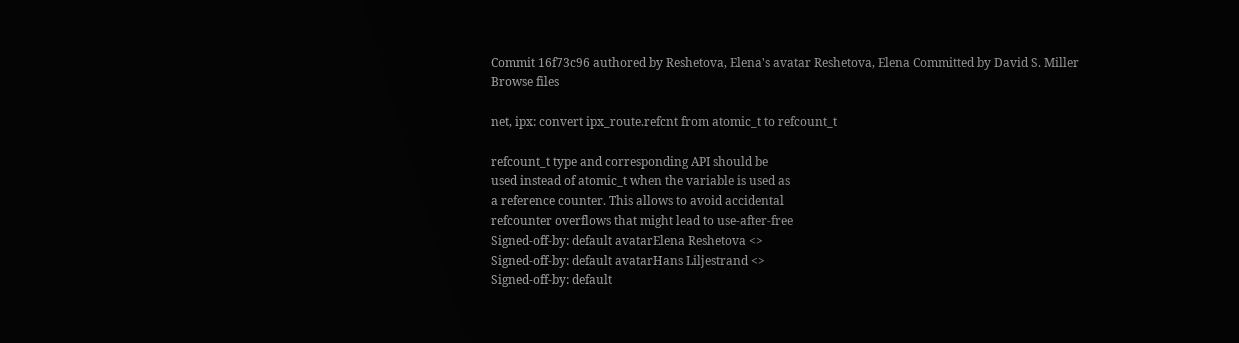Commit 16f73c96 authored by Reshetova, Elena's avatar Reshetova, Elena Committed by David S. Miller
Browse files

net, ipx: convert ipx_route.refcnt from atomic_t to refcount_t

refcount_t type and corresponding API should be
used instead of atomic_t when the variable is used as
a reference counter. This allows to avoid accidental
refcounter overflows that might lead to use-after-free
Signed-off-by: default avatarElena Reshetova <>
Signed-off-by: default avatarHans Liljestrand <>
Signed-off-by: default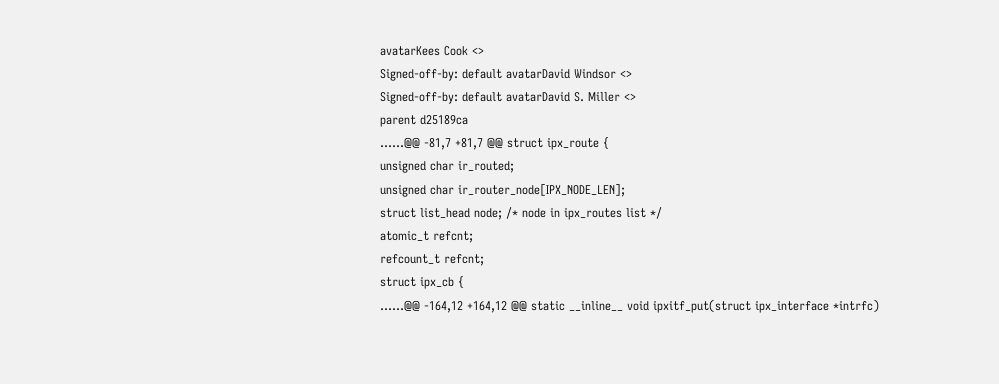avatarKees Cook <>
Signed-off-by: default avatarDavid Windsor <>
Signed-off-by: default avatarDavid S. Miller <>
parent d25189ca
......@@ -81,7 +81,7 @@ struct ipx_route {
unsigned char ir_routed;
unsigned char ir_router_node[IPX_NODE_LEN];
struct list_head node; /* node in ipx_routes list */
atomic_t refcnt;
refcount_t refcnt;
struct ipx_cb {
......@@ -164,12 +164,12 @@ static __inline__ void ipxitf_put(struct ipx_interface *intrfc)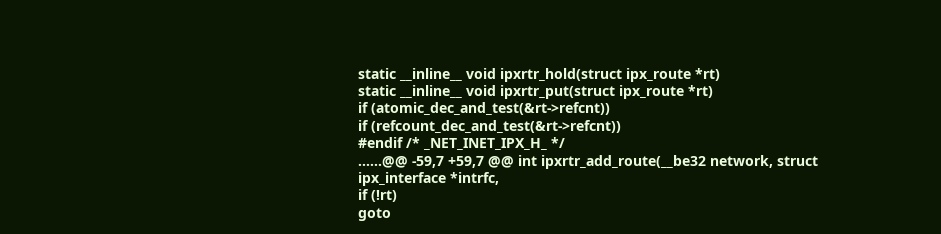static __inline__ void ipxrtr_hold(struct ipx_route *rt)
static __inline__ void ipxrtr_put(struct ipx_route *rt)
if (atomic_dec_and_test(&rt->refcnt))
if (refcount_dec_and_test(&rt->refcnt))
#endif /* _NET_INET_IPX_H_ */
......@@ -59,7 +59,7 @@ int ipxrtr_add_route(__be32 network, struct ipx_interface *intrfc,
if (!rt)
goto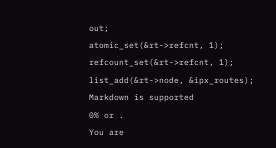out;
atomic_set(&rt->refcnt, 1);
refcount_set(&rt->refcnt, 1);
list_add(&rt->node, &ipx_routes);
Markdown is supported
0% or .
You are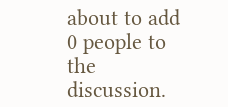about to add 0 people to the discussion.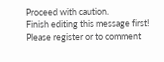Proceed with caution.
Finish editing this message first!
Please register or to comment